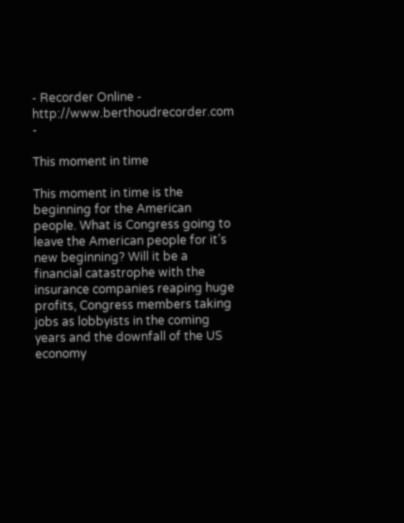- Recorder Online - http://www.berthoudrecorder.com -

This moment in time

This moment in time is the beginning for the American people. What is Congress going to leave the American people for it’s new beginning? Will it be a financial catastrophe with the insurance companies reaping huge profits, Congress members taking jobs as lobbyists in the coming years and the downfall of the US economy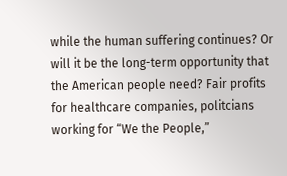while the human suffering continues? Or will it be the long-term opportunity that the American people need? Fair profits for healthcare companies, politcians working for “We the People,”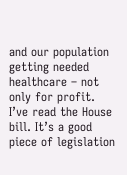and our population getting needed healthcare – not only for profit. I’ve read the House bill. It’s a good piece of legislation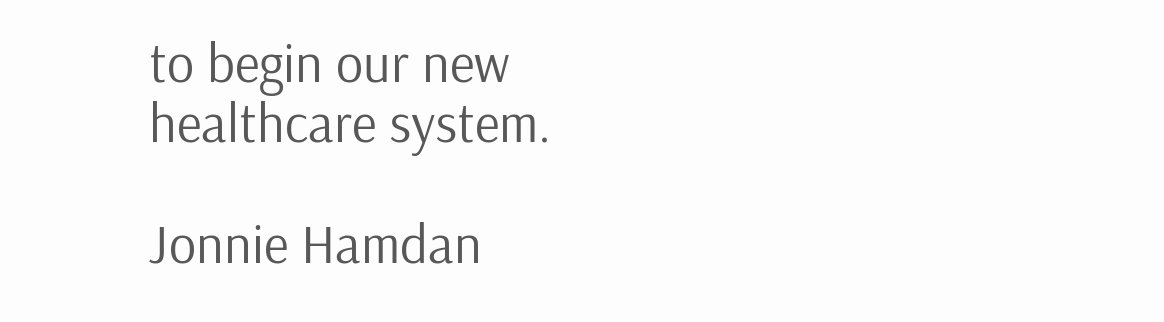to begin our new healthcare system.

Jonnie Hamdan